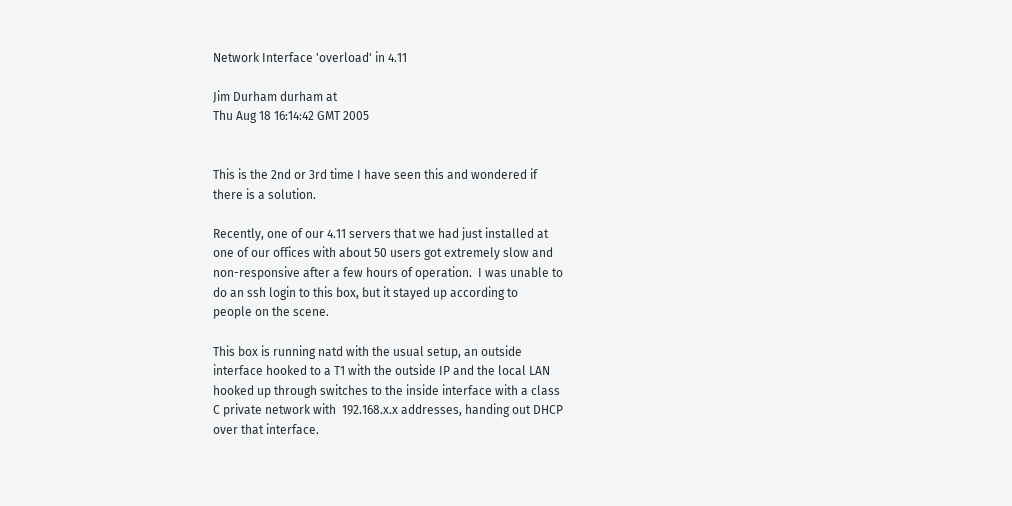Network Interface 'overload' in 4.11

Jim Durham durham at
Thu Aug 18 16:14:42 GMT 2005


This is the 2nd or 3rd time I have seen this and wondered if
there is a solution.

Recently, one of our 4.11 servers that we had just installed at
one of our offices with about 50 users got extremely slow and
non-responsive after a few hours of operation.  I was unable to
do an ssh login to this box, but it stayed up according to
people on the scene.

This box is running natd with the usual setup, an outside
interface hooked to a T1 with the outside IP and the local LAN
hooked up through switches to the inside interface with a class
C private network with  192.168.x.x addresses, handing out DHCP
over that interface.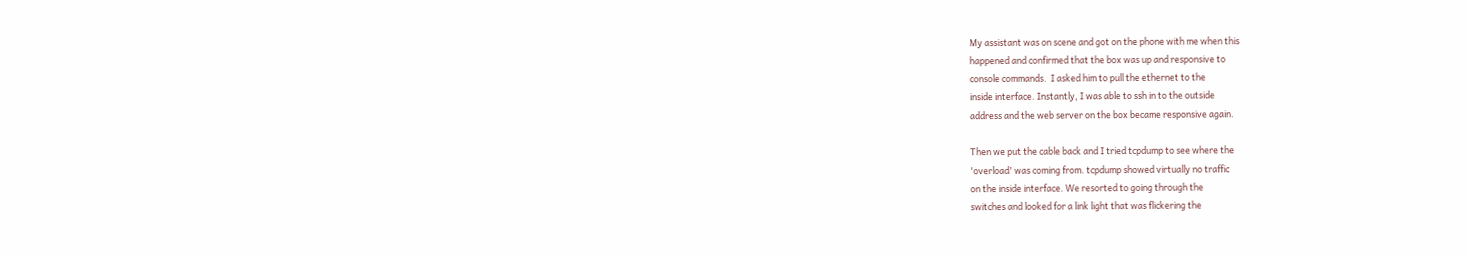My assistant was on scene and got on the phone with me when this
happened and confirmed that the box was up and responsive to
console commands.  I asked him to pull the ethernet to the
inside interface. Instantly, I was able to ssh in to the outside
address and the web server on the box became responsive again.

Then we put the cable back and I tried tcpdump to see where the
'overload' was coming from. tcpdump showed virtually no traffic
on the inside interface. We resorted to going through the
switches and looked for a link light that was flickering the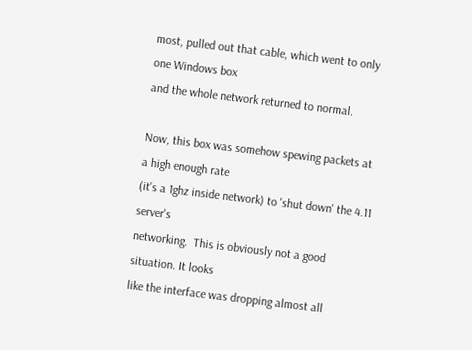most, pulled out that cable, which went to only one Windows box
and the whole network returned to normal.

Now, this box was somehow spewing packets at a high enough rate
(it's a 1ghz inside network) to 'shut down' the 4.11 server's
networking.  This is obviously not a good situation. It looks
like the interface was dropping almost all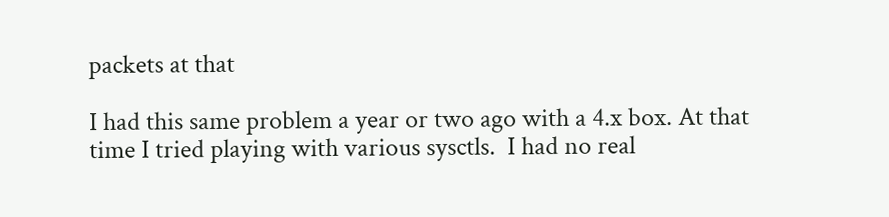packets at that

I had this same problem a year or two ago with a 4.x box. At that
time I tried playing with various sysctls.  I had no real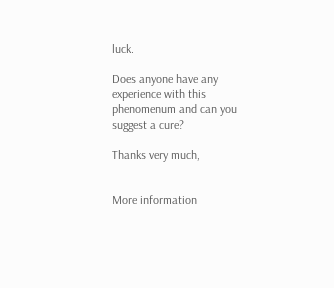luck.

Does anyone have any experience with this phenomenum and can you
suggest a cure?

Thanks very much,


More information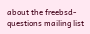about the freebsd-questions mailing list